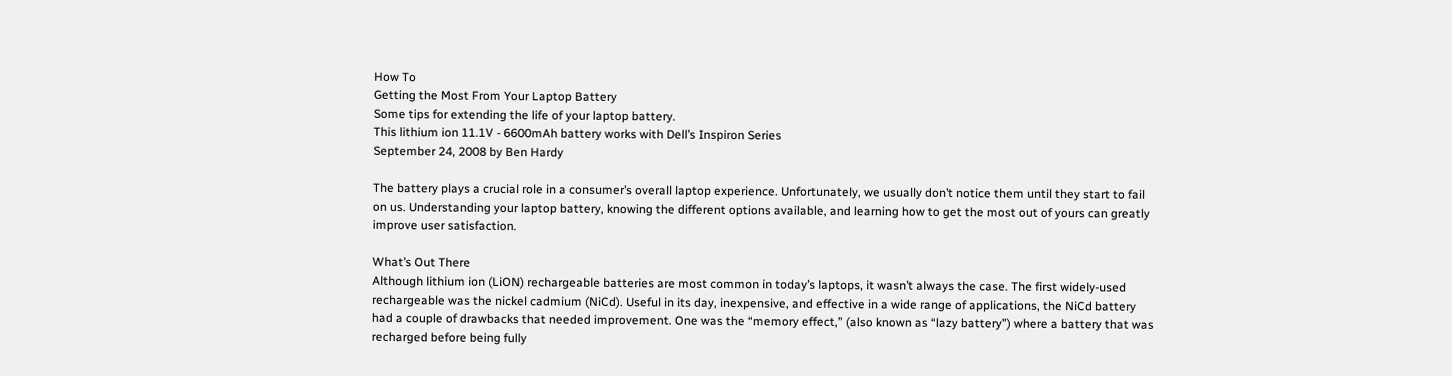How To
Getting the Most From Your Laptop Battery
Some tips for extending the life of your laptop battery.
This lithium ion 11.1V - 6600mAh battery works with Dell’s Inspiron Series
September 24, 2008 by Ben Hardy

The battery plays a crucial role in a consumer’s overall laptop experience. Unfortunately, we usually don’t notice them until they start to fail on us. Understanding your laptop battery, knowing the different options available, and learning how to get the most out of yours can greatly improve user satisfaction.

What’s Out There
Although lithium ion (LiON) rechargeable batteries are most common in today’s laptops, it wasn’t always the case. The first widely-used rechargeable was the nickel cadmium (NiCd). Useful in its day, inexpensive, and effective in a wide range of applications, the NiCd battery had a couple of drawbacks that needed improvement. One was the “memory effect,” (also known as “lazy battery”) where a battery that was recharged before being fully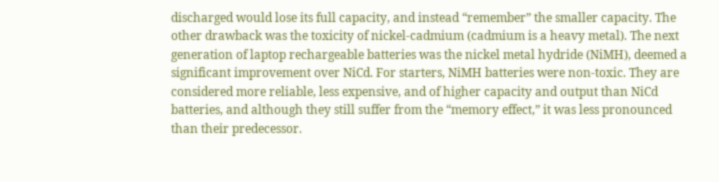discharged would lose its full capacity, and instead “remember” the smaller capacity. The other drawback was the toxicity of nickel-cadmium (cadmium is a heavy metal). The next generation of laptop rechargeable batteries was the nickel metal hydride (NiMH), deemed a significant improvement over NiCd. For starters, NiMH batteries were non-toxic. They are considered more reliable, less expensive, and of higher capacity and output than NiCd batteries, and although they still suffer from the “memory effect,” it was less pronounced than their predecessor.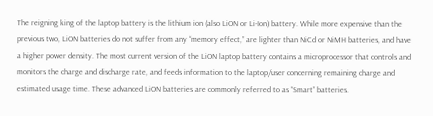The reigning king of the laptop battery is the lithium ion (also LiON or Li-Ion) battery. While more expensive than the previous two, LiON batteries do not suffer from any “memory effect,” are lighter than NiCd or NiMH batteries, and have a higher power density. The most current version of the LiON laptop battery contains a microprocessor that controls and monitors the charge and discharge rate, and feeds information to the laptop/user concerning remaining charge and estimated usage time. These advanced LiON batteries are commonly referred to as “Smart” batteries.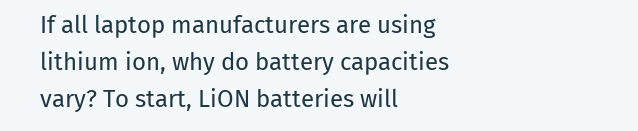If all laptop manufacturers are using lithium ion, why do battery capacities vary? To start, LiON batteries will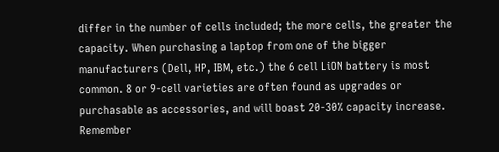differ in the number of cells included; the more cells, the greater the capacity. When purchasing a laptop from one of the bigger manufacturers (Dell, HP, IBM, etc.) the 6 cell LiON battery is most common. 8 or 9-cell varieties are often found as upgrades or purchasable as accessories, and will boast 20-30% capacity increase. Remember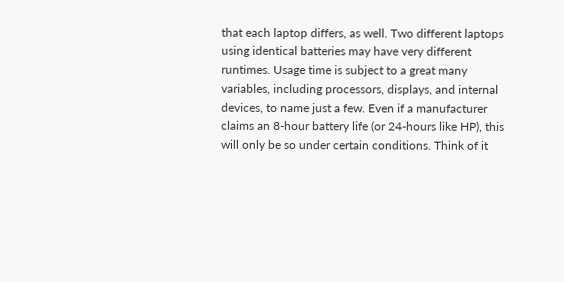that each laptop differs, as well. Two different laptops using identical batteries may have very different runtimes. Usage time is subject to a great many variables, including processors, displays, and internal devices, to name just a few. Even if a manufacturer claims an 8-hour battery life (or 24-hours like HP), this will only be so under certain conditions. Think of it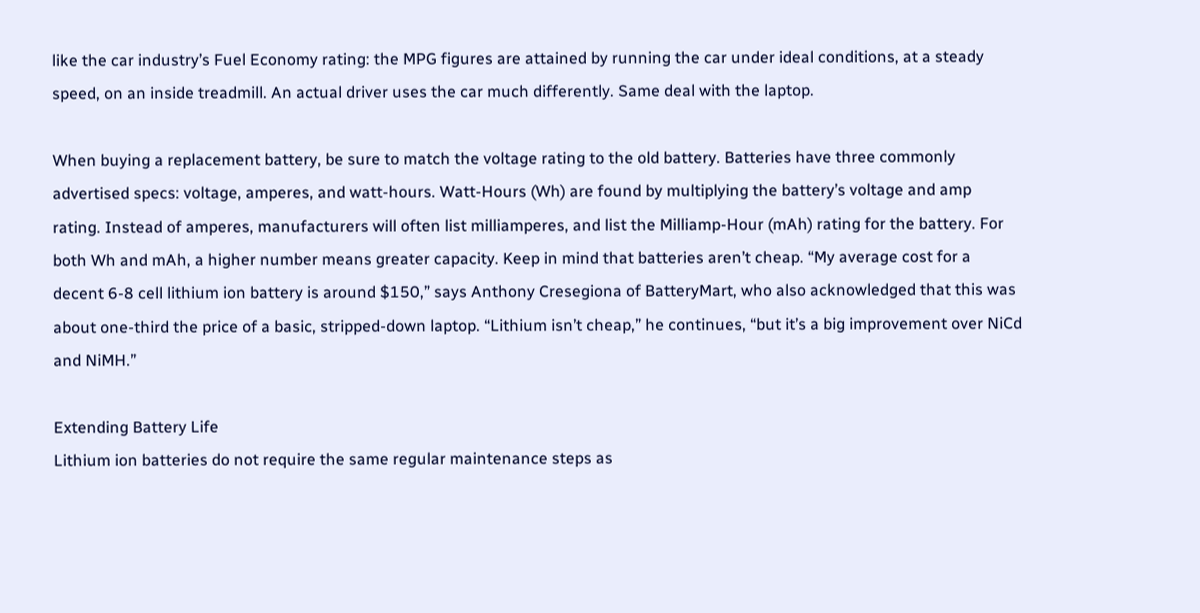like the car industry’s Fuel Economy rating: the MPG figures are attained by running the car under ideal conditions, at a steady speed, on an inside treadmill. An actual driver uses the car much differently. Same deal with the laptop.

When buying a replacement battery, be sure to match the voltage rating to the old battery. Batteries have three commonly advertised specs: voltage, amperes, and watt-hours. Watt-Hours (Wh) are found by multiplying the battery’s voltage and amp rating. Instead of amperes, manufacturers will often list milliamperes, and list the Milliamp-Hour (mAh) rating for the battery. For both Wh and mAh, a higher number means greater capacity. Keep in mind that batteries aren’t cheap. “My average cost for a decent 6-8 cell lithium ion battery is around $150,” says Anthony Cresegiona of BatteryMart, who also acknowledged that this was about one-third the price of a basic, stripped-down laptop. “Lithium isn’t cheap,” he continues, “but it’s a big improvement over NiCd and NiMH.”

Extending Battery Life
Lithium ion batteries do not require the same regular maintenance steps as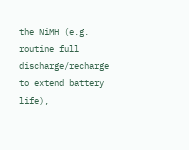the NiMH (e.g. routine full discharge/recharge to extend battery life),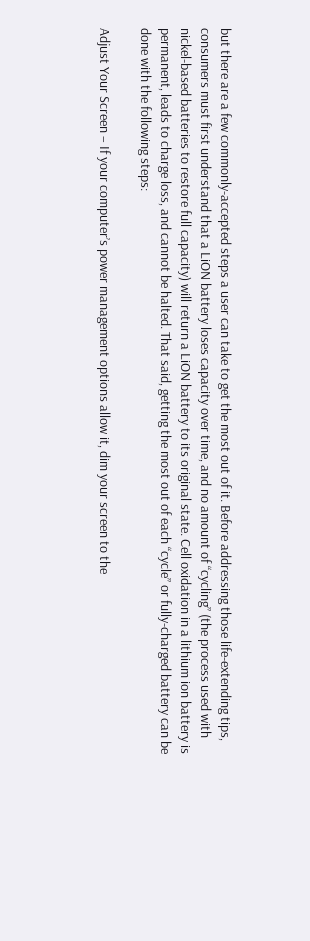but there are a few commonly-accepted steps a user can take to get the most out of it. Before addressing those life-extending tips, consumers must first understand that a LiON battery loses capacity over time, and no amount of “cycling” (the process used with nickel-based batteries to restore full capacity) will return a LiON battery to its original state. Cell oxidation in a lithium ion battery is permanent, leads to charge loss, and cannot be halted. That said, getting the most out of each “cycle” or fully-charged battery can be done with the following steps:

Adjust Your Screen – If your computer’s power management options allow it, dim your screen to the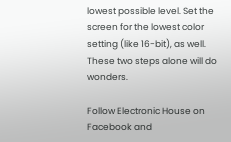lowest possible level. Set the screen for the lowest color setting (like 16-bit), as well. These two steps alone will do wonders.

Follow Electronic House on Facebook and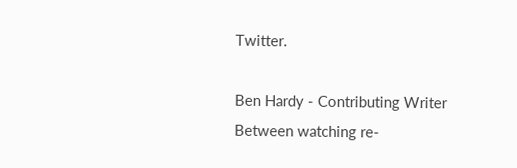Twitter.

Ben Hardy - Contributing Writer
Between watching re-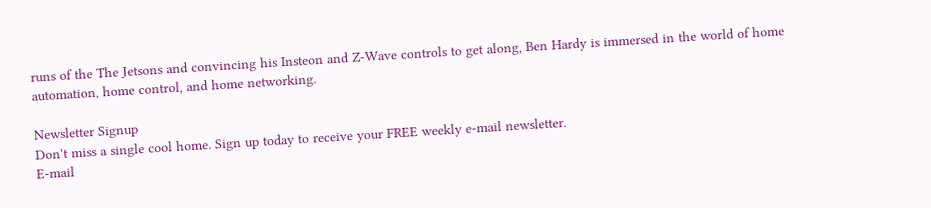runs of the The Jetsons and convincing his Insteon and Z-Wave controls to get along, Ben Hardy is immersed in the world of home automation, home control, and home networking.

Newsletter Signup
Don't miss a single cool home. Sign up today to receive your FREE weekly e-mail newsletter.
E-mail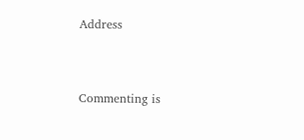Address


Commenting is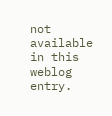not available in this weblog entry.